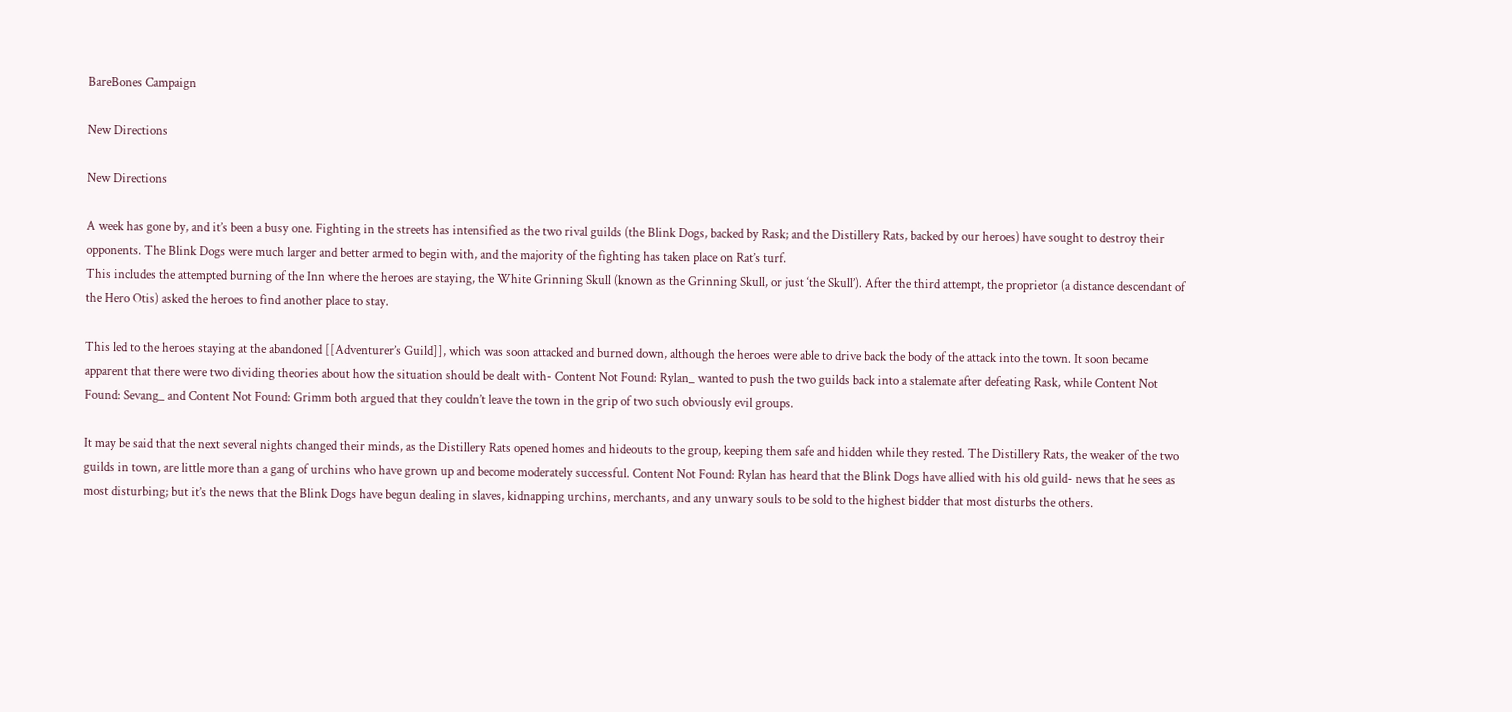BareBones Campaign

New Directions

New Directions

A week has gone by, and it’s been a busy one. Fighting in the streets has intensified as the two rival guilds (the Blink Dogs, backed by Rask; and the Distillery Rats, backed by our heroes) have sought to destroy their opponents. The Blink Dogs were much larger and better armed to begin with, and the majority of the fighting has taken place on Rat’s turf.
This includes the attempted burning of the Inn where the heroes are staying, the White Grinning Skull (known as the Grinning Skull, or just ‘the Skull’). After the third attempt, the proprietor (a distance descendant of the Hero Otis) asked the heroes to find another place to stay.

This led to the heroes staying at the abandoned [[Adventurer’s Guild]], which was soon attacked and burned down, although the heroes were able to drive back the body of the attack into the town. It soon became apparent that there were two dividing theories about how the situation should be dealt with- Content Not Found: Rylan_ wanted to push the two guilds back into a stalemate after defeating Rask, while Content Not Found: Sevang_ and Content Not Found: Grimm both argued that they couldn’t leave the town in the grip of two such obviously evil groups.

It may be said that the next several nights changed their minds, as the Distillery Rats opened homes and hideouts to the group, keeping them safe and hidden while they rested. The Distillery Rats, the weaker of the two guilds in town, are little more than a gang of urchins who have grown up and become moderately successful. Content Not Found: Rylan has heard that the Blink Dogs have allied with his old guild- news that he sees as most disturbing; but it’s the news that the Blink Dogs have begun dealing in slaves, kidnapping urchins, merchants, and any unwary souls to be sold to the highest bidder that most disturbs the others.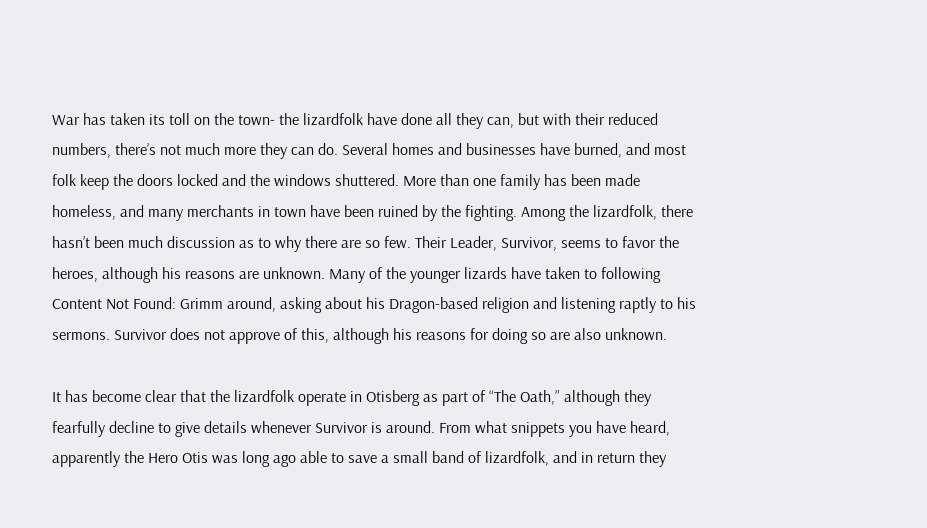War has taken its toll on the town- the lizardfolk have done all they can, but with their reduced numbers, there’s not much more they can do. Several homes and businesses have burned, and most folk keep the doors locked and the windows shuttered. More than one family has been made homeless, and many merchants in town have been ruined by the fighting. Among the lizardfolk, there hasn’t been much discussion as to why there are so few. Their Leader, Survivor, seems to favor the heroes, although his reasons are unknown. Many of the younger lizards have taken to following Content Not Found: Grimm around, asking about his Dragon-based religion and listening raptly to his sermons. Survivor does not approve of this, although his reasons for doing so are also unknown.

It has become clear that the lizardfolk operate in Otisberg as part of “The Oath,” although they fearfully decline to give details whenever Survivor is around. From what snippets you have heard, apparently the Hero Otis was long ago able to save a small band of lizardfolk, and in return they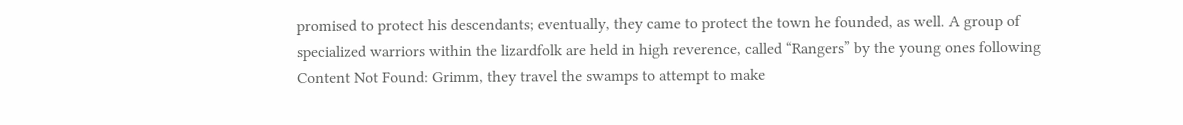promised to protect his descendants; eventually, they came to protect the town he founded, as well. A group of specialized warriors within the lizardfolk are held in high reverence, called “Rangers” by the young ones following Content Not Found: Grimm, they travel the swamps to attempt to make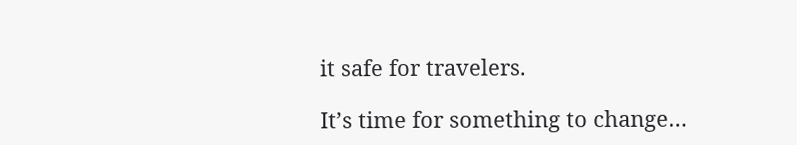it safe for travelers.

It’s time for something to change…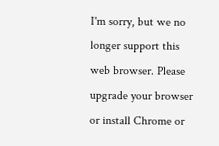I'm sorry, but we no longer support this web browser. Please upgrade your browser or install Chrome or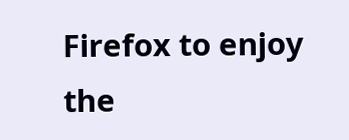Firefox to enjoy the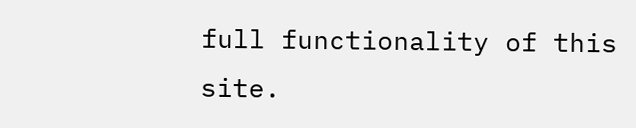full functionality of this site.